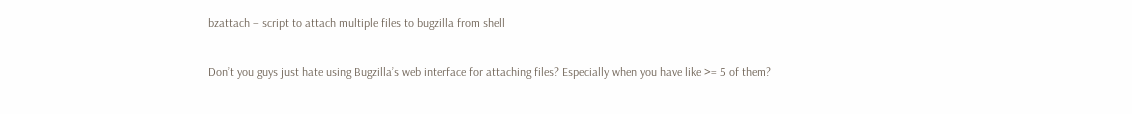bzattach – script to attach multiple files to bugzilla from shell

Don’t you guys just hate using Bugzilla’s web interface for attaching files? Especially when you have like >= 5 of them?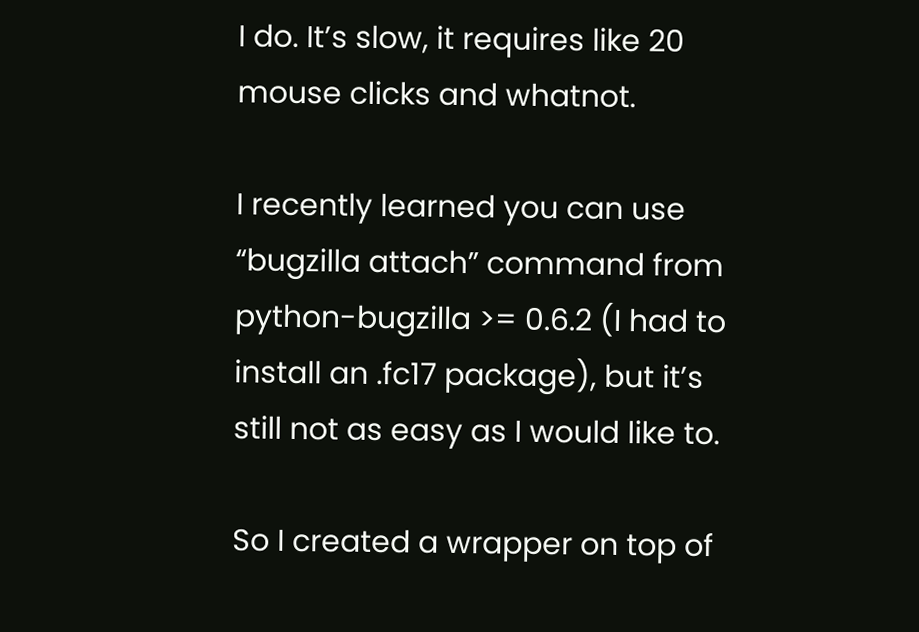I do. It’s slow, it requires like 20 mouse clicks and whatnot.

I recently learned you can use “bugzilla attach” command from python-bugzilla >= 0.6.2 (I had to install an .fc17 package), but it’s still not as easy as I would like to.

So I created a wrapper on top of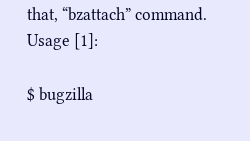that, “bzattach” command. Usage [1]:

$ bugzilla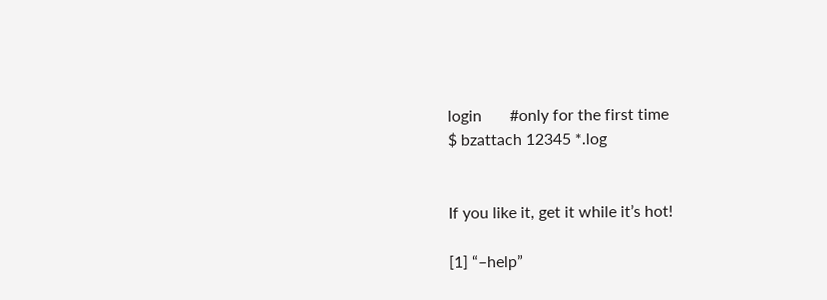login       #only for the first time
$ bzattach 12345 *.log


If you like it, get it while it’s hot!

[1] “–help”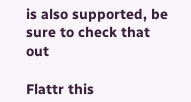is also supported, be sure to check that out

Flattr this